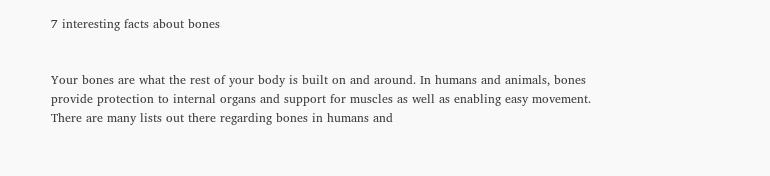7 interesting facts about bones


Your bones are what the rest of your body is built on and around. In humans and animals, bones provide protection to internal organs and support for muscles as well as enabling easy movement. There are many lists out there regarding bones in humans and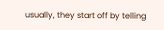usually, they start off by telling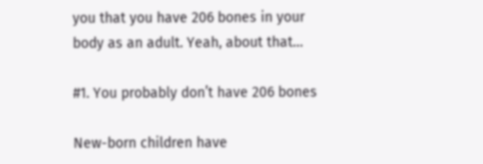you that you have 206 bones in your body as an adult. Yeah, about that…

#1. You probably don’t have 206 bones

New-born children have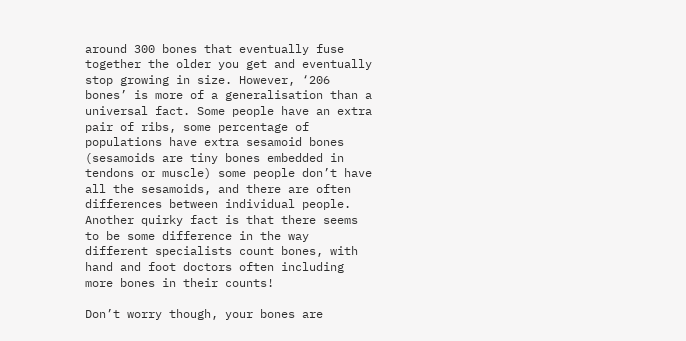around 300 bones that eventually fuse together the older you get and eventually stop growing in size. However, ‘206 bones’ is more of a generalisation than a universal fact. Some people have an extra pair of ribs, some percentage of populations have extra sesamoid bones (sesamoids are tiny bones embedded in tendons or muscle) some people don’t have all the sesamoids, and there are often differences between individual people.  Another quirky fact is that there seems to be some difference in the way different specialists count bones, with hand and foot doctors often including more bones in their counts!

Don’t worry though, your bones are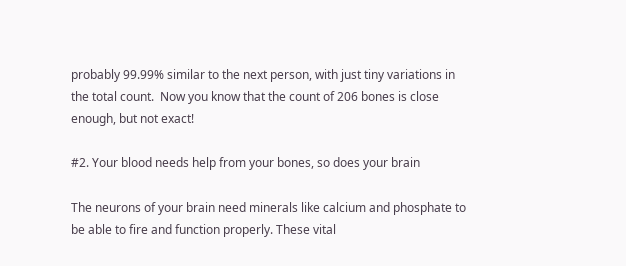probably 99.99% similar to the next person, with just tiny variations in the total count.  Now you know that the count of 206 bones is close enough, but not exact!

#2. Your blood needs help from your bones, so does your brain

The neurons of your brain need minerals like calcium and phosphate to be able to fire and function properly. These vital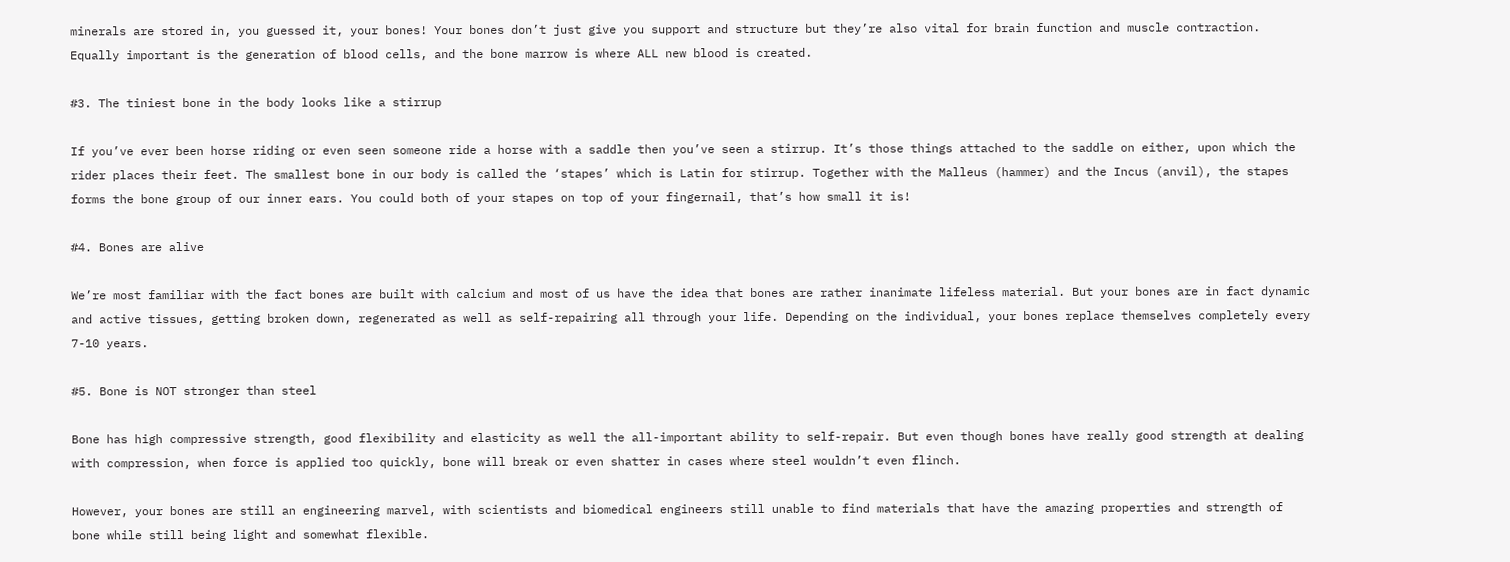minerals are stored in, you guessed it, your bones! Your bones don’t just give you support and structure but they’re also vital for brain function and muscle contraction. Equally important is the generation of blood cells, and the bone marrow is where ALL new blood is created.

#3. The tiniest bone in the body looks like a stirrup

If you’ve ever been horse riding or even seen someone ride a horse with a saddle then you’ve seen a stirrup. It’s those things attached to the saddle on either, upon which the rider places their feet. The smallest bone in our body is called the ‘stapes’ which is Latin for stirrup. Together with the Malleus (hammer) and the Incus (anvil), the stapes forms the bone group of our inner ears. You could both of your stapes on top of your fingernail, that’s how small it is!

#4. Bones are alive

We’re most familiar with the fact bones are built with calcium and most of us have the idea that bones are rather inanimate lifeless material. But your bones are in fact dynamic and active tissues, getting broken down, regenerated as well as self-repairing all through your life. Depending on the individual, your bones replace themselves completely every 7-10 years.

#5. Bone is NOT stronger than steel

Bone has high compressive strength, good flexibility and elasticity as well the all-important ability to self-repair. But even though bones have really good strength at dealing with compression, when force is applied too quickly, bone will break or even shatter in cases where steel wouldn’t even flinch.

However, your bones are still an engineering marvel, with scientists and biomedical engineers still unable to find materials that have the amazing properties and strength of bone while still being light and somewhat flexible.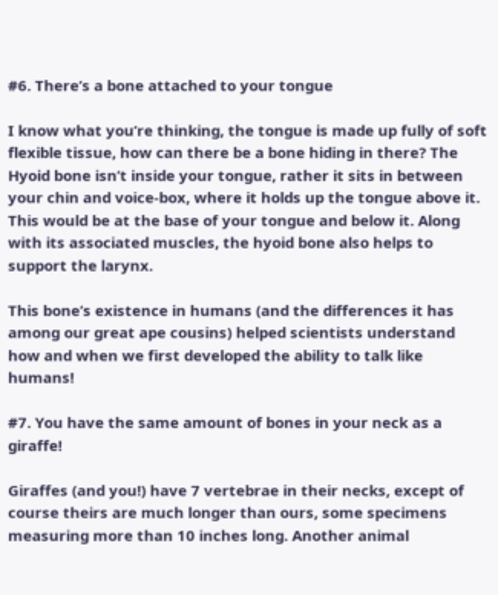#6. There’s a bone attached to your tongue

I know what you’re thinking, the tongue is made up fully of soft flexible tissue, how can there be a bone hiding in there? The Hyoid bone isn’t inside your tongue, rather it sits in between your chin and voice-box, where it holds up the tongue above it. This would be at the base of your tongue and below it. Along with its associated muscles, the hyoid bone also helps to support the larynx.

This bone’s existence in humans (and the differences it has among our great ape cousins) helped scientists understand how and when we first developed the ability to talk like humans!

#7. You have the same amount of bones in your neck as a giraffe!

Giraffes (and you!) have 7 vertebrae in their necks, except of course theirs are much longer than ours, some specimens measuring more than 10 inches long. Another animal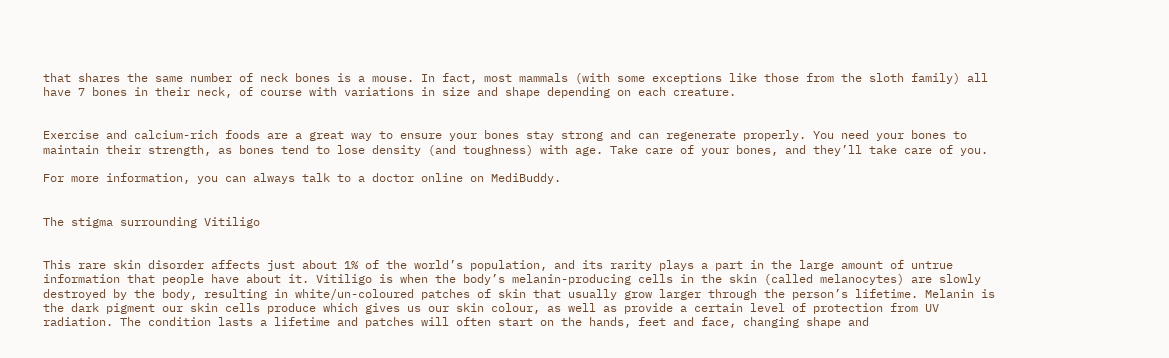that shares the same number of neck bones is a mouse. In fact, most mammals (with some exceptions like those from the sloth family) all have 7 bones in their neck, of course with variations in size and shape depending on each creature.


Exercise and calcium-rich foods are a great way to ensure your bones stay strong and can regenerate properly. You need your bones to maintain their strength, as bones tend to lose density (and toughness) with age. Take care of your bones, and they’ll take care of you.

For more information, you can always talk to a doctor online on MediBuddy.


The stigma surrounding Vitiligo


This rare skin disorder affects just about 1% of the world’s population, and its rarity plays a part in the large amount of untrue information that people have about it. Vitiligo is when the body’s melanin-producing cells in the skin (called melanocytes) are slowly destroyed by the body, resulting in white/un-coloured patches of skin that usually grow larger through the person’s lifetime. Melanin is the dark pigment our skin cells produce which gives us our skin colour, as well as provide a certain level of protection from UV radiation. The condition lasts a lifetime and patches will often start on the hands, feet and face, changing shape and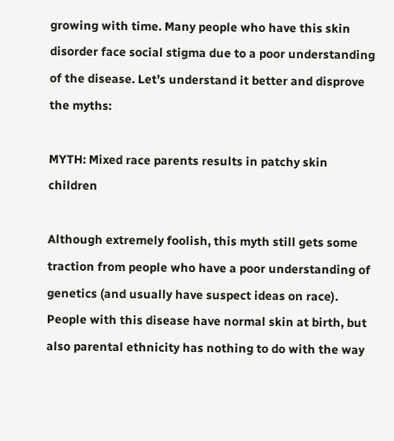growing with time. Many people who have this skin disorder face social stigma due to a poor understanding of the disease. Let’s understand it better and disprove the myths:

MYTH: Mixed race parents results in patchy skin children

Although extremely foolish, this myth still gets some traction from people who have a poor understanding of genetics (and usually have suspect ideas on race). People with this disease have normal skin at birth, but also parental ethnicity has nothing to do with the way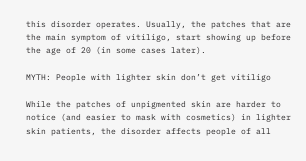this disorder operates. Usually, the patches that are the main symptom of vitiligo, start showing up before the age of 20 (in some cases later).

MYTH: People with lighter skin don’t get vitiligo

While the patches of unpigmented skin are harder to notice (and easier to mask with cosmetics) in lighter skin patients, the disorder affects people of all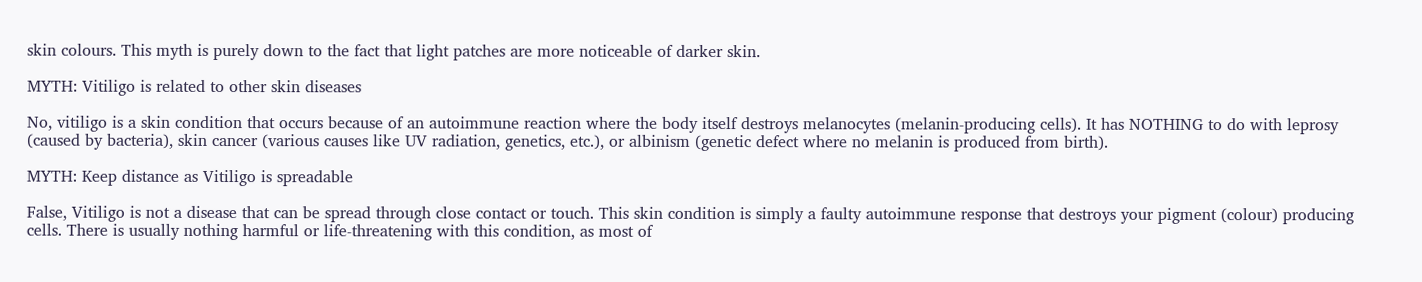skin colours. This myth is purely down to the fact that light patches are more noticeable of darker skin.

MYTH: Vitiligo is related to other skin diseases

No, vitiligo is a skin condition that occurs because of an autoimmune reaction where the body itself destroys melanocytes (melanin-producing cells). It has NOTHING to do with leprosy (caused by bacteria), skin cancer (various causes like UV radiation, genetics, etc.), or albinism (genetic defect where no melanin is produced from birth).

MYTH: Keep distance as Vitiligo is spreadable

False, Vitiligo is not a disease that can be spread through close contact or touch. This skin condition is simply a faulty autoimmune response that destroys your pigment (colour) producing cells. There is usually nothing harmful or life-threatening with this condition, as most of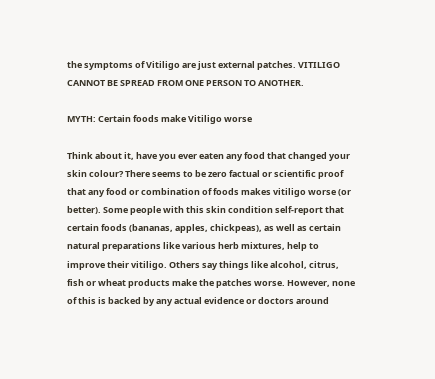the symptoms of Vitiligo are just external patches. VITILIGO CANNOT BE SPREAD FROM ONE PERSON TO ANOTHER.

MYTH: Certain foods make Vitiligo worse

Think about it, have you ever eaten any food that changed your skin colour? There seems to be zero factual or scientific proof that any food or combination of foods makes vitiligo worse (or better). Some people with this skin condition self-report that certain foods (bananas, apples, chickpeas), as well as certain natural preparations like various herb mixtures, help to improve their vitiligo. Others say things like alcohol, citrus, fish or wheat products make the patches worse. However, none of this is backed by any actual evidence or doctors around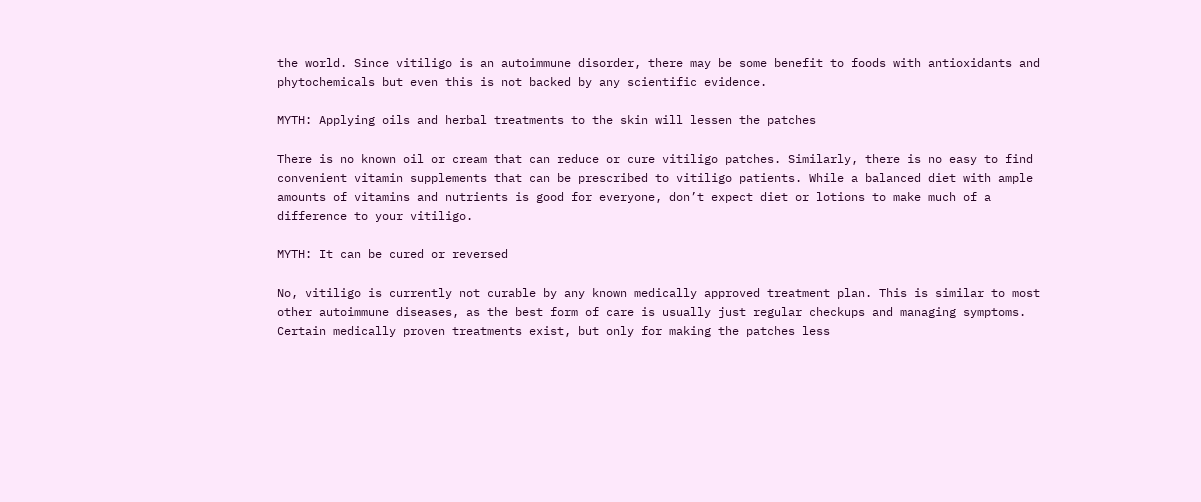the world. Since vitiligo is an autoimmune disorder, there may be some benefit to foods with antioxidants and phytochemicals but even this is not backed by any scientific evidence.

MYTH: Applying oils and herbal treatments to the skin will lessen the patches

There is no known oil or cream that can reduce or cure vitiligo patches. Similarly, there is no easy to find convenient vitamin supplements that can be prescribed to vitiligo patients. While a balanced diet with ample amounts of vitamins and nutrients is good for everyone, don’t expect diet or lotions to make much of a difference to your vitiligo.

MYTH: It can be cured or reversed

No, vitiligo is currently not curable by any known medically approved treatment plan. This is similar to most other autoimmune diseases, as the best form of care is usually just regular checkups and managing symptoms. Certain medically proven treatments exist, but only for making the patches less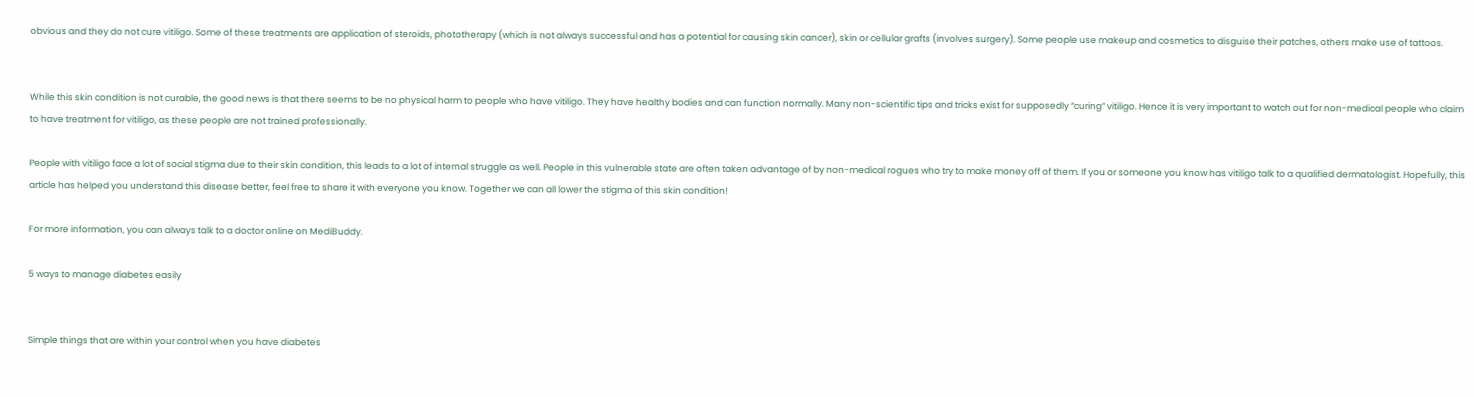obvious and they do not cure vitiligo. Some of these treatments are application of steroids, phototherapy (which is not always successful and has a potential for causing skin cancer), skin or cellular grafts (involves surgery). Some people use makeup and cosmetics to disguise their patches, others make use of tattoos.


While this skin condition is not curable, the good news is that there seems to be no physical harm to people who have vitiligo. They have healthy bodies and can function normally. Many non-scientific tips and tricks exist for supposedly “curing” vitiligo. Hence it is very important to watch out for non-medical people who claim to have treatment for vitiligo, as these people are not trained professionally.

People with vitiligo face a lot of social stigma due to their skin condition, this leads to a lot of internal struggle as well. People in this vulnerable state are often taken advantage of by non-medical rogues who try to make money off of them. If you or someone you know has vitiligo talk to a qualified dermatologist. Hopefully, this article has helped you understand this disease better, feel free to share it with everyone you know. Together we can all lower the stigma of this skin condition!

For more information, you can always talk to a doctor online on MediBuddy.

5 ways to manage diabetes easily


Simple things that are within your control when you have diabetes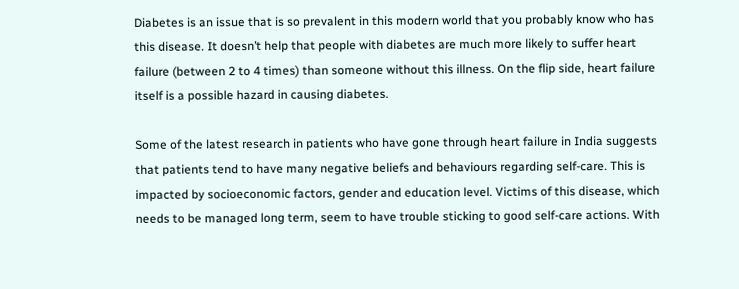Diabetes is an issue that is so prevalent in this modern world that you probably know who has this disease. It doesn’t help that people with diabetes are much more likely to suffer heart failure (between 2 to 4 times) than someone without this illness. On the flip side, heart failure itself is a possible hazard in causing diabetes.

Some of the latest research in patients who have gone through heart failure in India suggests that patients tend to have many negative beliefs and behaviours regarding self-care. This is impacted by socioeconomic factors, gender and education level. Victims of this disease, which needs to be managed long term, seem to have trouble sticking to good self-care actions. With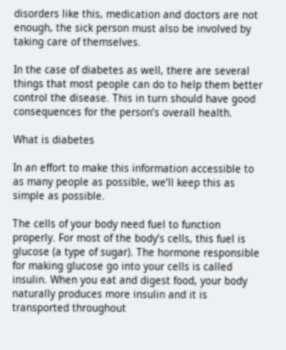disorders like this, medication and doctors are not enough, the sick person must also be involved by taking care of themselves.

In the case of diabetes as well, there are several things that most people can do to help them better control the disease. This in turn should have good consequences for the person’s overall health.

What is diabetes

In an effort to make this information accessible to as many people as possible, we’ll keep this as simple as possible.

The cells of your body need fuel to function properly. For most of the body’s cells, this fuel is glucose (a type of sugar). The hormone responsible for making glucose go into your cells is called insulin. When you eat and digest food, your body naturally produces more insulin and it is transported throughout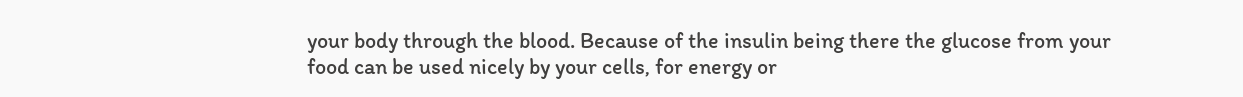your body through the blood. Because of the insulin being there the glucose from your food can be used nicely by your cells, for energy or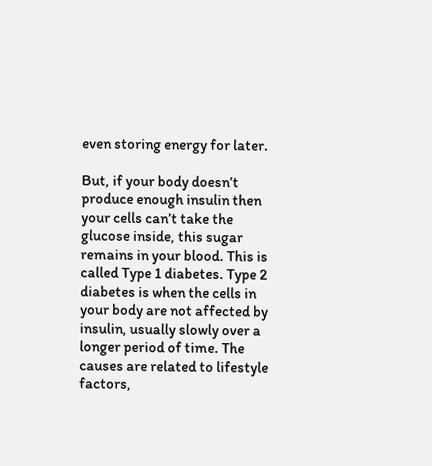even storing energy for later.

But, if your body doesn’t produce enough insulin then your cells can’t take the glucose inside, this sugar remains in your blood. This is called Type 1 diabetes. Type 2 diabetes is when the cells in your body are not affected by insulin, usually slowly over a longer period of time. The causes are related to lifestyle factors,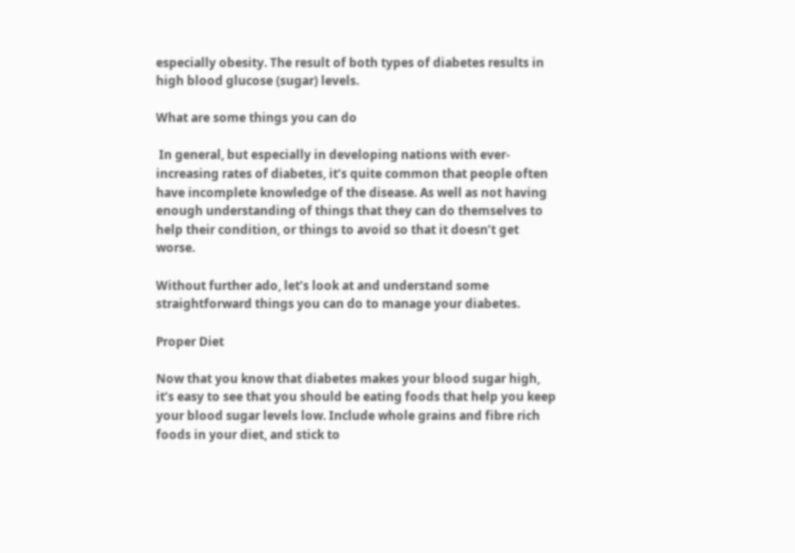especially obesity. The result of both types of diabetes results in high blood glucose (sugar) levels.

What are some things you can do

 In general, but especially in developing nations with ever-increasing rates of diabetes, it’s quite common that people often have incomplete knowledge of the disease. As well as not having enough understanding of things that they can do themselves to help their condition, or things to avoid so that it doesn’t get worse.

Without further ado, let’s look at and understand some straightforward things you can do to manage your diabetes.

Proper Diet

Now that you know that diabetes makes your blood sugar high, it’s easy to see that you should be eating foods that help you keep your blood sugar levels low. Include whole grains and fibre rich foods in your diet, and stick to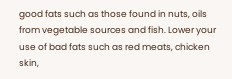good fats such as those found in nuts, oils from vegetable sources and fish. Lower your use of bad fats such as red meats, chicken skin,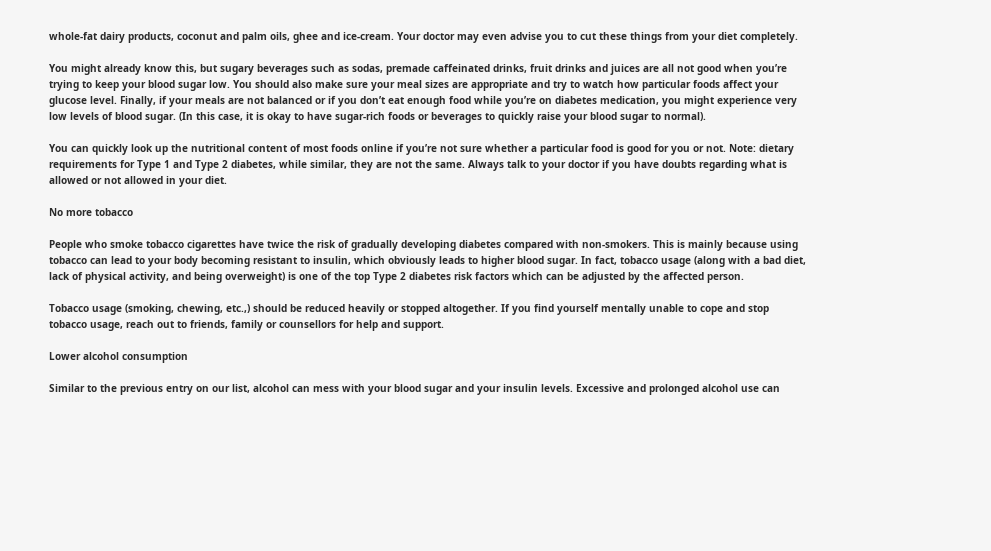whole-fat dairy products, coconut and palm oils, ghee and ice-cream. Your doctor may even advise you to cut these things from your diet completely.

You might already know this, but sugary beverages such as sodas, premade caffeinated drinks, fruit drinks and juices are all not good when you’re trying to keep your blood sugar low. You should also make sure your meal sizes are appropriate and try to watch how particular foods affect your glucose level. Finally, if your meals are not balanced or if you don’t eat enough food while you’re on diabetes medication, you might experience very low levels of blood sugar. (In this case, it is okay to have sugar-rich foods or beverages to quickly raise your blood sugar to normal).

You can quickly look up the nutritional content of most foods online if you’re not sure whether a particular food is good for you or not. Note: dietary requirements for Type 1 and Type 2 diabetes, while similar, they are not the same. Always talk to your doctor if you have doubts regarding what is allowed or not allowed in your diet.

No more tobacco

People who smoke tobacco cigarettes have twice the risk of gradually developing diabetes compared with non-smokers. This is mainly because using tobacco can lead to your body becoming resistant to insulin, which obviously leads to higher blood sugar. In fact, tobacco usage (along with a bad diet, lack of physical activity, and being overweight) is one of the top Type 2 diabetes risk factors which can be adjusted by the affected person.

Tobacco usage (smoking, chewing, etc.,) should be reduced heavily or stopped altogether. If you find yourself mentally unable to cope and stop tobacco usage, reach out to friends, family or counsellors for help and support.

Lower alcohol consumption

Similar to the previous entry on our list, alcohol can mess with your blood sugar and your insulin levels. Excessive and prolonged alcohol use can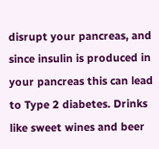disrupt your pancreas, and since insulin is produced in your pancreas this can lead to Type 2 diabetes. Drinks like sweet wines and beer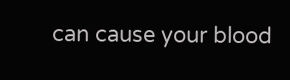can cause your blood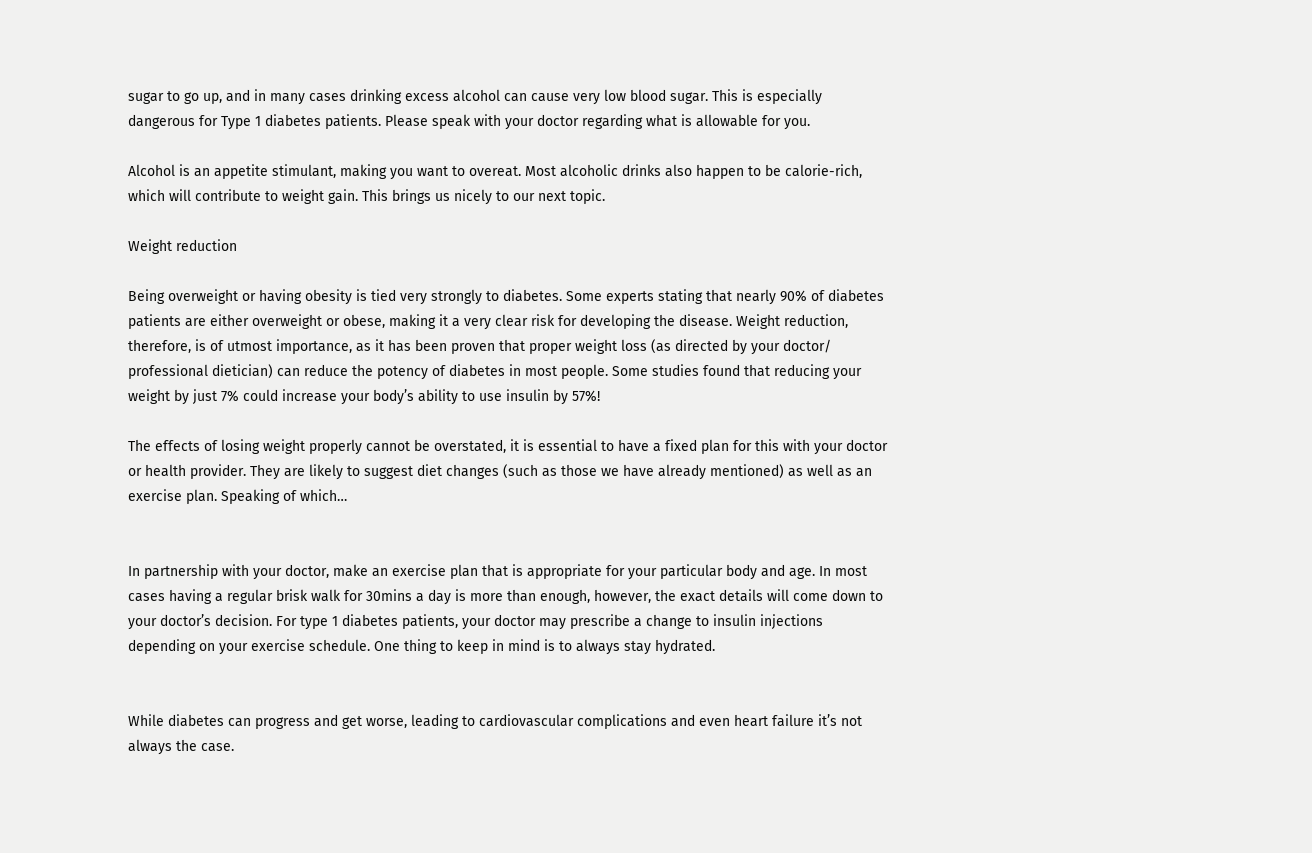sugar to go up, and in many cases drinking excess alcohol can cause very low blood sugar. This is especially dangerous for Type 1 diabetes patients. Please speak with your doctor regarding what is allowable for you.

Alcohol is an appetite stimulant, making you want to overeat. Most alcoholic drinks also happen to be calorie-rich, which will contribute to weight gain. This brings us nicely to our next topic.

Weight reduction

Being overweight or having obesity is tied very strongly to diabetes. Some experts stating that nearly 90% of diabetes patients are either overweight or obese, making it a very clear risk for developing the disease. Weight reduction, therefore, is of utmost importance, as it has been proven that proper weight loss (as directed by your doctor/ professional dietician) can reduce the potency of diabetes in most people. Some studies found that reducing your weight by just 7% could increase your body’s ability to use insulin by 57%!

The effects of losing weight properly cannot be overstated, it is essential to have a fixed plan for this with your doctor or health provider. They are likely to suggest diet changes (such as those we have already mentioned) as well as an exercise plan. Speaking of which…


In partnership with your doctor, make an exercise plan that is appropriate for your particular body and age. In most cases having a regular brisk walk for 30mins a day is more than enough, however, the exact details will come down to your doctor’s decision. For type 1 diabetes patients, your doctor may prescribe a change to insulin injections depending on your exercise schedule. One thing to keep in mind is to always stay hydrated.


While diabetes can progress and get worse, leading to cardiovascular complications and even heart failure it’s not always the case.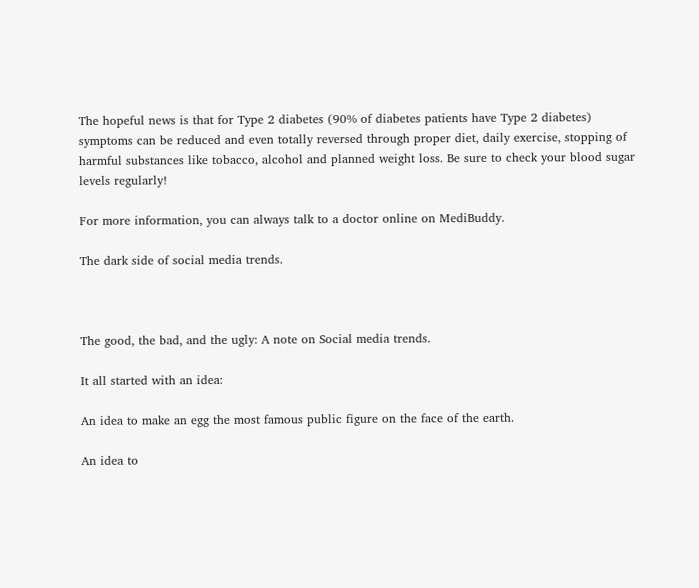The hopeful news is that for Type 2 diabetes (90% of diabetes patients have Type 2 diabetes) symptoms can be reduced and even totally reversed through proper diet, daily exercise, stopping of harmful substances like tobacco, alcohol and planned weight loss. Be sure to check your blood sugar levels regularly!

For more information, you can always talk to a doctor online on MediBuddy.

The dark side of social media trends.



The good, the bad, and the ugly: A note on Social media trends.

It all started with an idea:

An idea to make an egg the most famous public figure on the face of the earth.

An idea to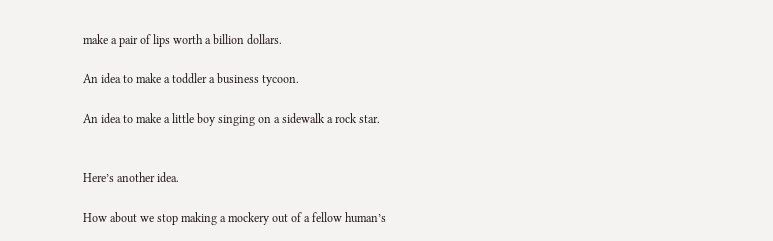make a pair of lips worth a billion dollars.

An idea to make a toddler a business tycoon.

An idea to make a little boy singing on a sidewalk a rock star.


Here’s another idea.

How about we stop making a mockery out of a fellow human’s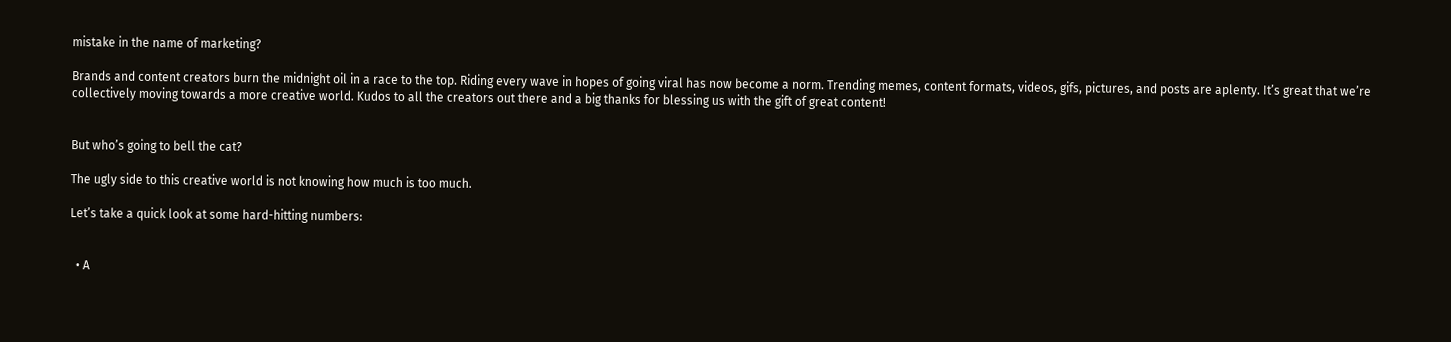mistake in the name of marketing?

Brands and content creators burn the midnight oil in a race to the top. Riding every wave in hopes of going viral has now become a norm. Trending memes, content formats, videos, gifs, pictures, and posts are aplenty. It’s great that we’re collectively moving towards a more creative world. Kudos to all the creators out there and a big thanks for blessing us with the gift of great content!


But who’s going to bell the cat?

The ugly side to this creative world is not knowing how much is too much.

Let’s take a quick look at some hard-hitting numbers:


  • A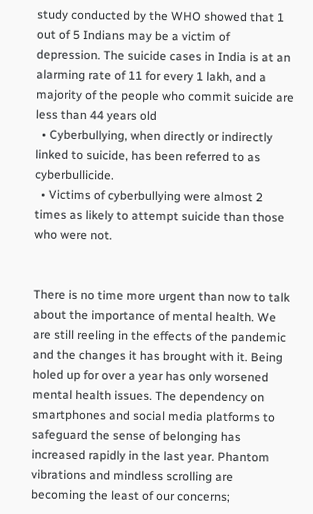study conducted by the WHO showed that 1 out of 5 Indians may be a victim of depression. The suicide cases in India is at an alarming rate of 11 for every 1 lakh, and a majority of the people who commit suicide are less than 44 years old
  • Cyberbullying, when directly or indirectly linked to suicide, has been referred to as cyberbullicide.
  • Victims of cyberbullying were almost 2 times as likely to attempt suicide than those who were not.


There is no time more urgent than now to talk about the importance of mental health. We are still reeling in the effects of the pandemic and the changes it has brought with it. Being holed up for over a year has only worsened mental health issues. The dependency on smartphones and social media platforms to safeguard the sense of belonging has increased rapidly in the last year. Phantom vibrations and mindless scrolling are becoming the least of our concerns;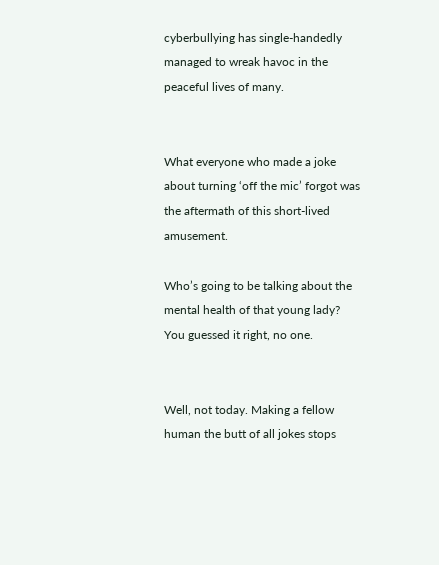cyberbullying has single-handedly managed to wreak havoc in the peaceful lives of many.


What everyone who made a joke about turning ‘off the mic’ forgot was the aftermath of this short-lived amusement.

Who’s going to be talking about the mental health of that young lady? You guessed it right, no one.


Well, not today. Making a fellow human the butt of all jokes stops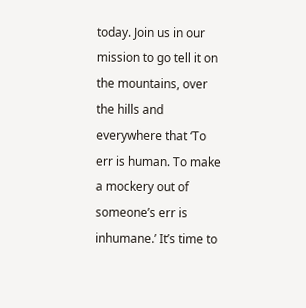today. Join us in our mission to go tell it on the mountains, over the hills and everywhere that ‘To err is human. To make a mockery out of someone’s err is inhumane.’ It’s time to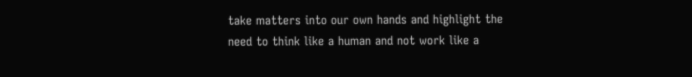take matters into our own hands and highlight the need to think like a human and not work like a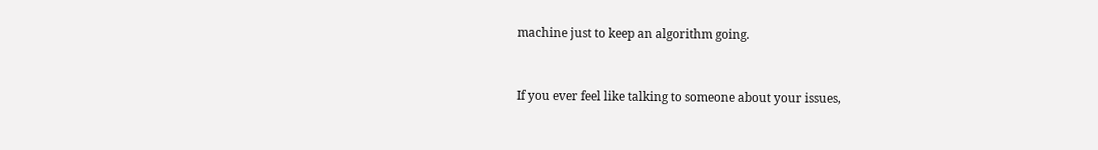machine just to keep an algorithm going.


If you ever feel like talking to someone about your issues,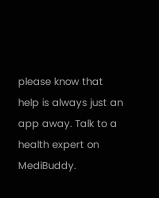please know that help is always just an app away. Talk to a health expert on MediBuddy.